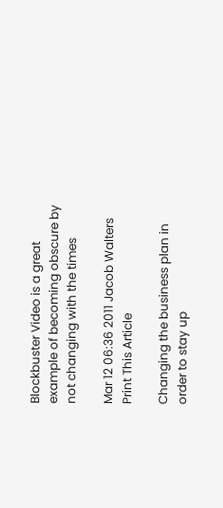Blockbuster Video is a great example of becoming obscure by not changing with the times

Mar 12 06:36 2011 Jacob Walters Print This Article

Changing the business plan in order to stay up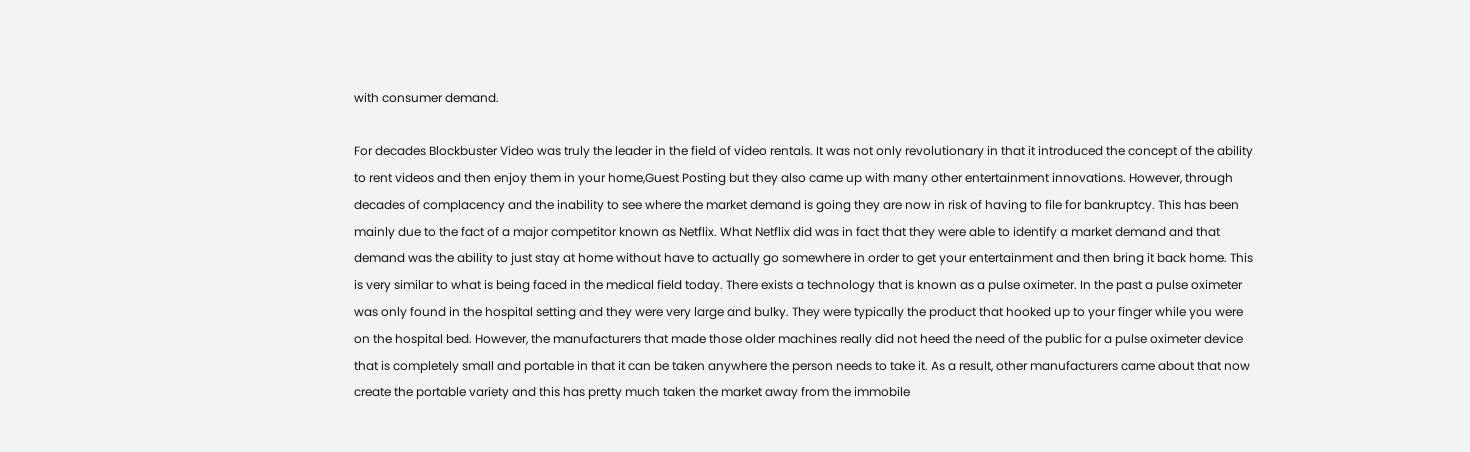with consumer demand.

For decades Blockbuster Video was truly the leader in the field of video rentals. It was not only revolutionary in that it introduced the concept of the ability to rent videos and then enjoy them in your home,Guest Posting but they also came up with many other entertainment innovations. However, through decades of complacency and the inability to see where the market demand is going they are now in risk of having to file for bankruptcy. This has been mainly due to the fact of a major competitor known as Netflix. What Netflix did was in fact that they were able to identify a market demand and that demand was the ability to just stay at home without have to actually go somewhere in order to get your entertainment and then bring it back home. This is very similar to what is being faced in the medical field today. There exists a technology that is known as a pulse oximeter. In the past a pulse oximeter was only found in the hospital setting and they were very large and bulky. They were typically the product that hooked up to your finger while you were on the hospital bed. However, the manufacturers that made those older machines really did not heed the need of the public for a pulse oximeter device that is completely small and portable in that it can be taken anywhere the person needs to take it. As a result, other manufacturers came about that now create the portable variety and this has pretty much taken the market away from the immobile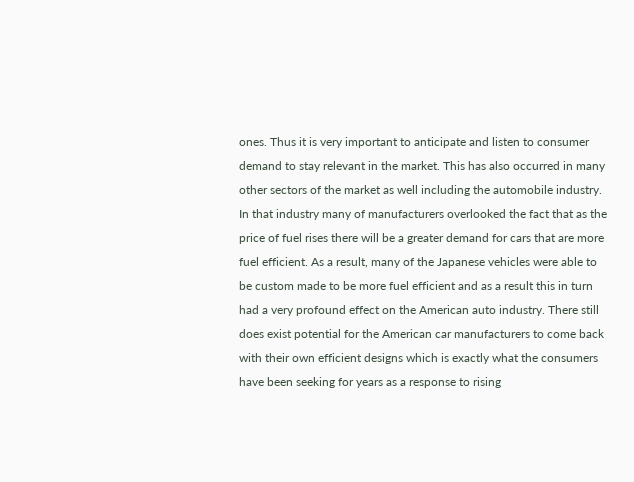ones. Thus it is very important to anticipate and listen to consumer demand to stay relevant in the market. This has also occurred in many other sectors of the market as well including the automobile industry. In that industry many of manufacturers overlooked the fact that as the price of fuel rises there will be a greater demand for cars that are more fuel efficient. As a result, many of the Japanese vehicles were able to be custom made to be more fuel efficient and as a result this in turn had a very profound effect on the American auto industry. There still does exist potential for the American car manufacturers to come back with their own efficient designs which is exactly what the consumers have been seeking for years as a response to rising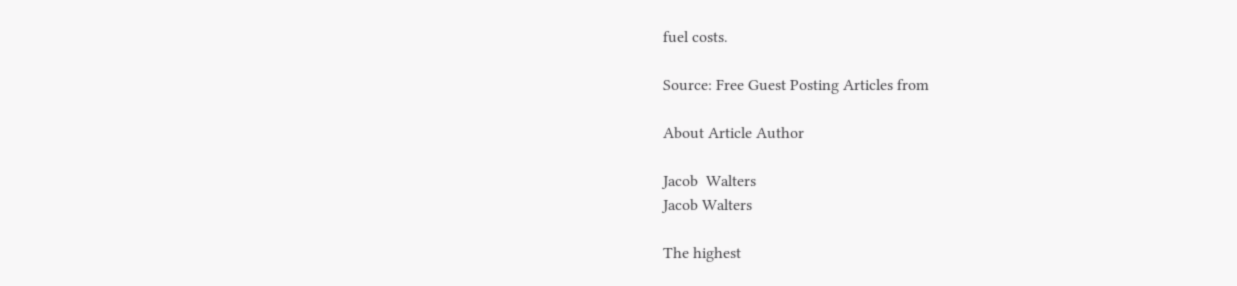fuel costs.

Source: Free Guest Posting Articles from

About Article Author

Jacob  Walters
Jacob Walters

The highest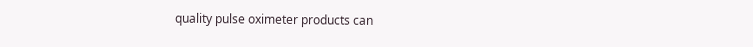quality pulse oximeter products can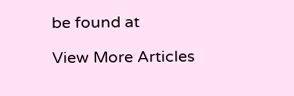be found at

View More Articles